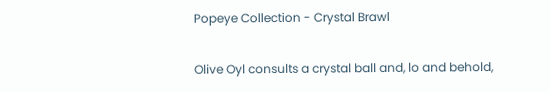Popeye Collection - Crystal Brawl

Olive Oyl consults a crystal ball and, lo and behold,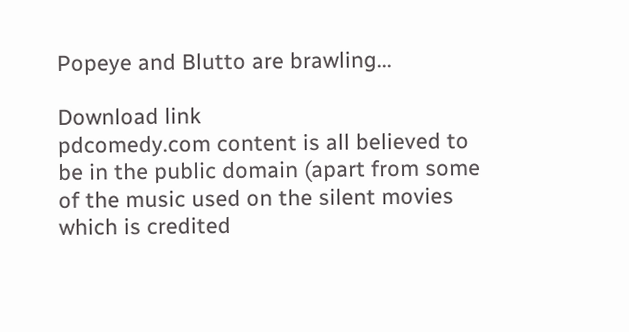Popeye and Blutto are brawling...

Download link
pdcomedy.com content is all believed to be in the public domain (apart from some of the music used on the silent movies which is credited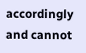accordingly and cannot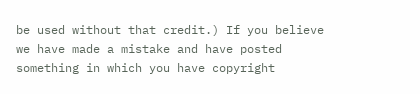be used without that credit.) If you believe we have made a mistake and have posted something in which you have copyright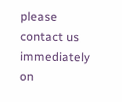please contact us immediately on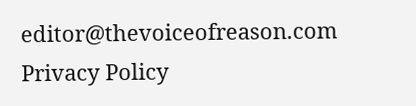editor@thevoiceofreason.com
Privacy Policy